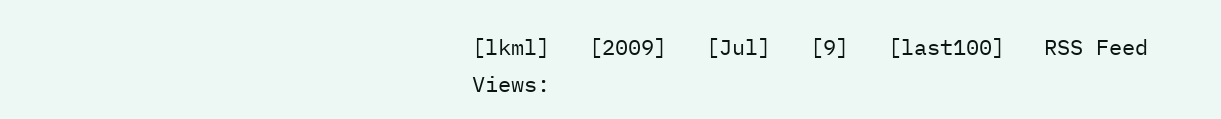[lkml]   [2009]   [Jul]   [9]   [last100]   RSS Feed
Views: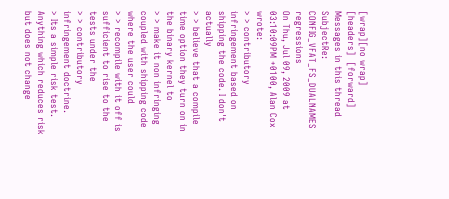[wrap][no wrap]   [headers]  [forward]
Messages in this thread
SubjectRe: CONFIG_VFAT_FS_DUALNAMES regressions
On Thu, Jul 09, 2009 at 03:10:09PM +0100, Alan Cox wrote:
> > contributory infringement based on shipping the code. I don't actually
> > believe that a compile time option they turn on in the binary kernel to
> > make it non infringing coupled with shipping code where the user could
> > recompile with it off is sufficient to rise to the tests under the
> > contributory infringement doctrine.
> Its a simple risk test. Anything which reduces risk but does not change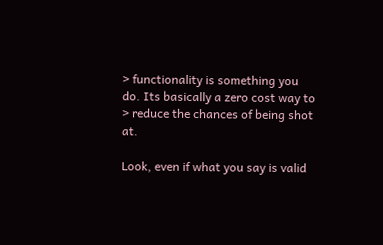> functionality is something you do. Its basically a zero cost way to
> reduce the chances of being shot at.

Look, even if what you say is valid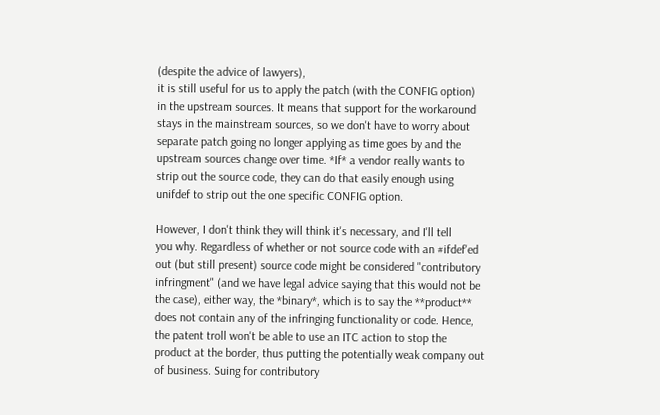(despite the advice of lawyers),
it is still useful for us to apply the patch (with the CONFIG option)
in the upstream sources. It means that support for the workaround
stays in the mainstream sources, so we don't have to worry about
separate patch going no longer applying as time goes by and the
upstream sources change over time. *If* a vendor really wants to
strip out the source code, they can do that easily enough using
unifdef to strip out the one specific CONFIG option.

However, I don't think they will think it's necessary, and I'll tell
you why. Regardless of whether or not source code with an #ifdef'ed
out (but still present) source code might be considered "contributory
infringment" (and we have legal advice saying that this would not be
the case), either way, the *binary*, which is to say the **product**
does not contain any of the infringing functionality or code. Hence,
the patent troll won't be able to use an ITC action to stop the
product at the border, thus putting the potentially weak company out
of business. Suing for contributory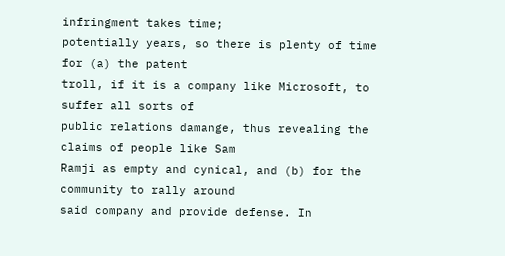infringment takes time;
potentially years, so there is plenty of time for (a) the patent
troll, if it is a company like Microsoft, to suffer all sorts of
public relations damange, thus revealing the claims of people like Sam
Ramji as empty and cynical, and (b) for the community to rally around
said company and provide defense. In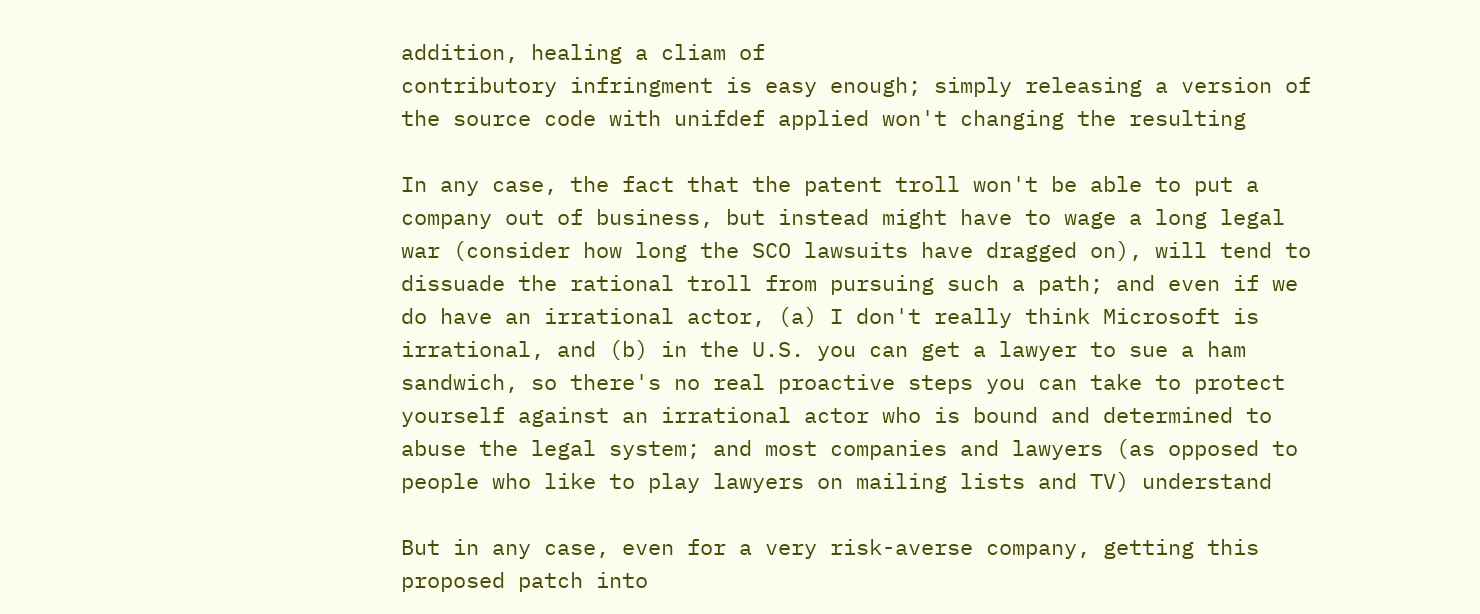addition, healing a cliam of
contributory infringment is easy enough; simply releasing a version of
the source code with unifdef applied won't changing the resulting

In any case, the fact that the patent troll won't be able to put a
company out of business, but instead might have to wage a long legal
war (consider how long the SCO lawsuits have dragged on), will tend to
dissuade the rational troll from pursuing such a path; and even if we
do have an irrational actor, (a) I don't really think Microsoft is
irrational, and (b) in the U.S. you can get a lawyer to sue a ham
sandwich, so there's no real proactive steps you can take to protect
yourself against an irrational actor who is bound and determined to
abuse the legal system; and most companies and lawyers (as opposed to
people who like to play lawyers on mailing lists and TV) understand

But in any case, even for a very risk-averse company, getting this
proposed patch into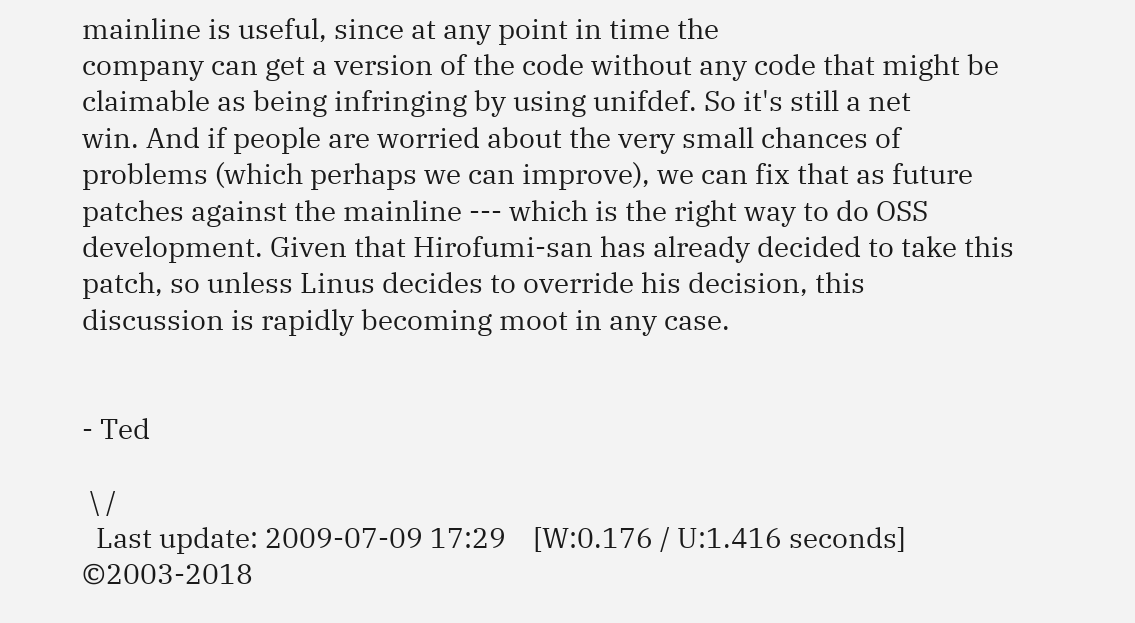mainline is useful, since at any point in time the
company can get a version of the code without any code that might be
claimable as being infringing by using unifdef. So it's still a net
win. And if people are worried about the very small chances of
problems (which perhaps we can improve), we can fix that as future
patches against the mainline --- which is the right way to do OSS
development. Given that Hirofumi-san has already decided to take this
patch, so unless Linus decides to override his decision, this
discussion is rapidly becoming moot in any case.


- Ted

 \ /
  Last update: 2009-07-09 17:29    [W:0.176 / U:1.416 seconds]
©2003-2018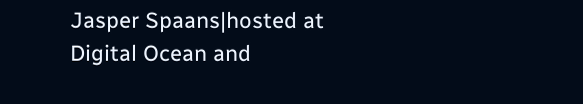Jasper Spaans|hosted at Digital Ocean and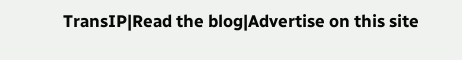TransIP|Read the blog|Advertise on this site